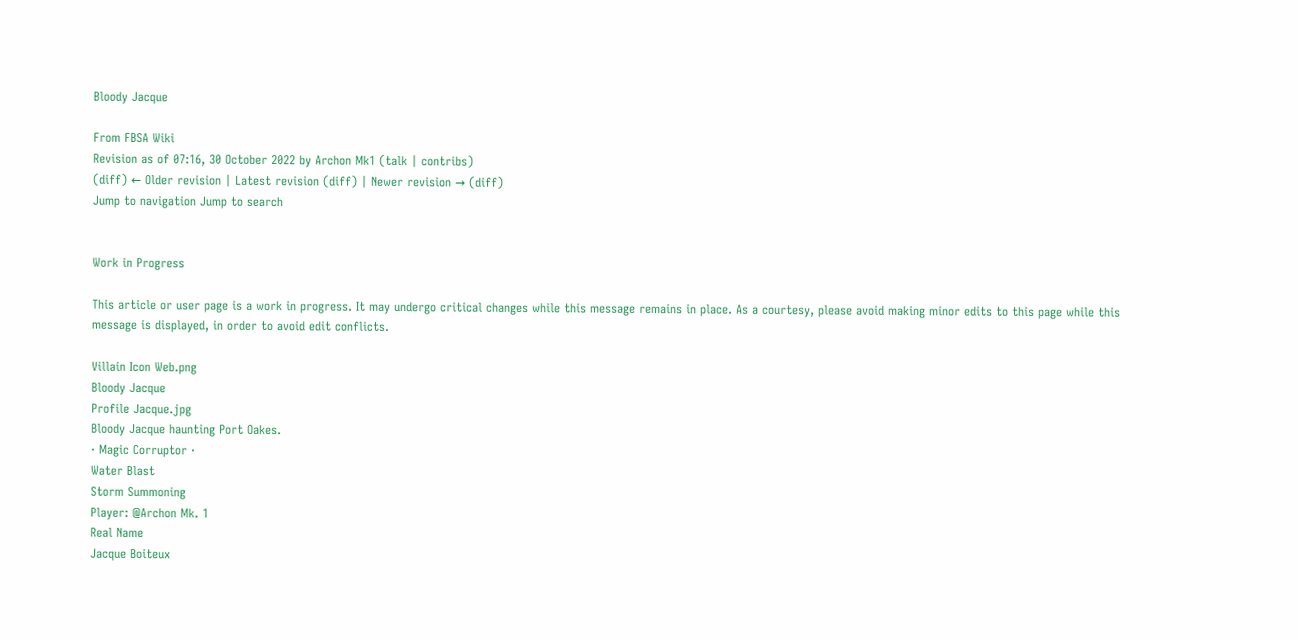Bloody Jacque

From FBSA Wiki
Revision as of 07:16, 30 October 2022 by Archon Mk1 (talk | contribs)
(diff) ← Older revision | Latest revision (diff) | Newer revision → (diff)
Jump to navigation Jump to search


Work in Progress

This article or user page is a work in progress. It may undergo critical changes while this message remains in place. As a courtesy, please avoid making minor edits to this page while this message is displayed, in order to avoid edit conflicts.

Villain Icon Web.png
Bloody Jacque
Profile Jacque.jpg
Bloody Jacque haunting Port Oakes.
· Magic Corruptor ·
Water Blast
Storm Summoning
Player: @Archon Mk. 1
Real Name
Jacque Boiteux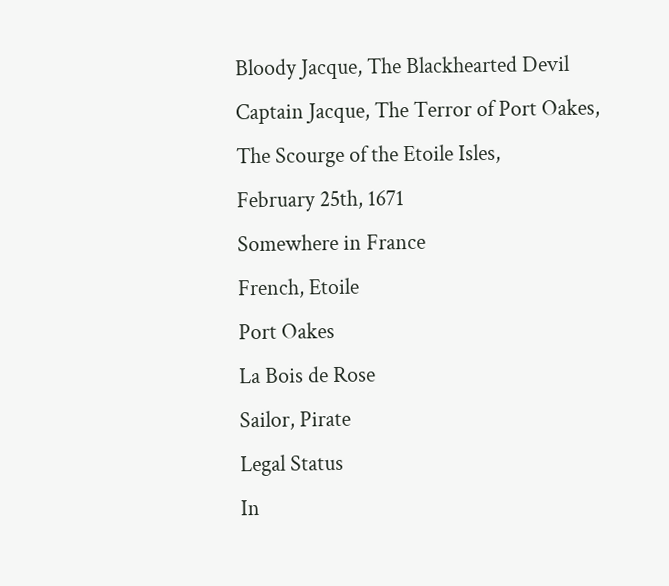Bloody Jacque, The Blackhearted Devil Captain Jacque, The Terror of Port Oakes, The Scourge of the Etoile Isles,
February 25th, 1671
Somewhere in France
French, Etoile
Port Oakes
La Bois de Rose
Sailor, Pirate
Legal Status
In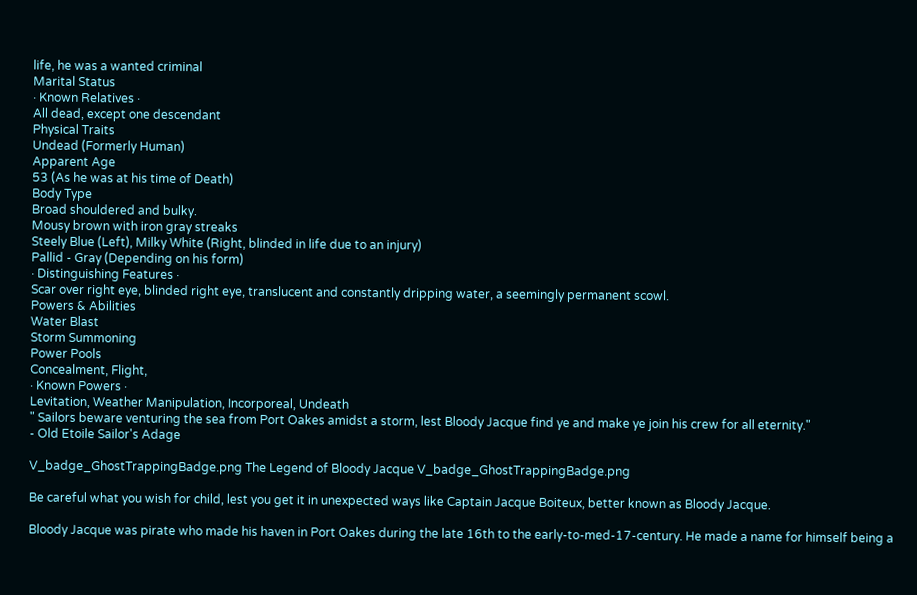life, he was a wanted criminal
Marital Status
· Known Relatives ·
All dead, except one descendant
Physical Traits
Undead (Formerly Human)
Apparent Age
53 (As he was at his time of Death)
Body Type
Broad shouldered and bulky.
Mousy brown with iron gray streaks
Steely Blue (Left), Milky White (Right, blinded in life due to an injury)
Pallid - Gray (Depending on his form)
· Distinguishing Features ·
Scar over right eye, blinded right eye, translucent and constantly dripping water, a seemingly permanent scowl.
Powers & Abilities
Water Blast
Storm Summoning
Power Pools
Concealment, Flight,
· Known Powers ·
Levitation, Weather Manipulation, Incorporeal, Undeath
" Sailors beware venturing the sea from Port Oakes amidst a storm, lest Bloody Jacque find ye and make ye join his crew for all eternity."
- Old Etoile Sailor's Adage

V_badge_GhostTrappingBadge.png The Legend of Bloody Jacque V_badge_GhostTrappingBadge.png

Be careful what you wish for child, lest you get it in unexpected ways like Captain Jacque Boiteux, better known as Bloody Jacque.

Bloody Jacque was pirate who made his haven in Port Oakes during the late 16th to the early-to-med-17-century. He made a name for himself being a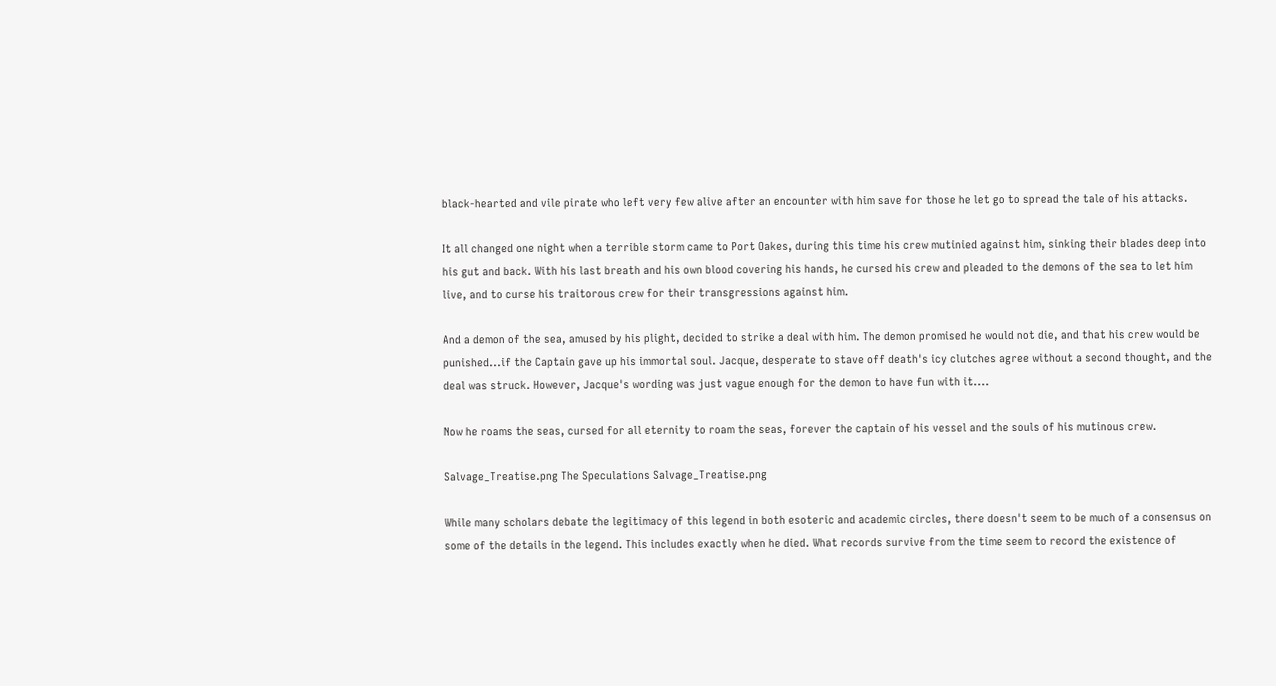black-hearted and vile pirate who left very few alive after an encounter with him save for those he let go to spread the tale of his attacks.

It all changed one night when a terrible storm came to Port Oakes, during this time his crew mutinied against him, sinking their blades deep into his gut and back. With his last breath and his own blood covering his hands, he cursed his crew and pleaded to the demons of the sea to let him live, and to curse his traitorous crew for their transgressions against him.

And a demon of the sea, amused by his plight, decided to strike a deal with him. The demon promised he would not die, and that his crew would be punished...if the Captain gave up his immortal soul. Jacque, desperate to stave off death's icy clutches agree without a second thought, and the deal was struck. However, Jacque's wording was just vague enough for the demon to have fun with it....

Now he roams the seas, cursed for all eternity to roam the seas, forever the captain of his vessel and the souls of his mutinous crew.

Salvage_Treatise.png The Speculations Salvage_Treatise.png

While many scholars debate the legitimacy of this legend in both esoteric and academic circles, there doesn't seem to be much of a consensus on some of the details in the legend. This includes exactly when he died. What records survive from the time seem to record the existence of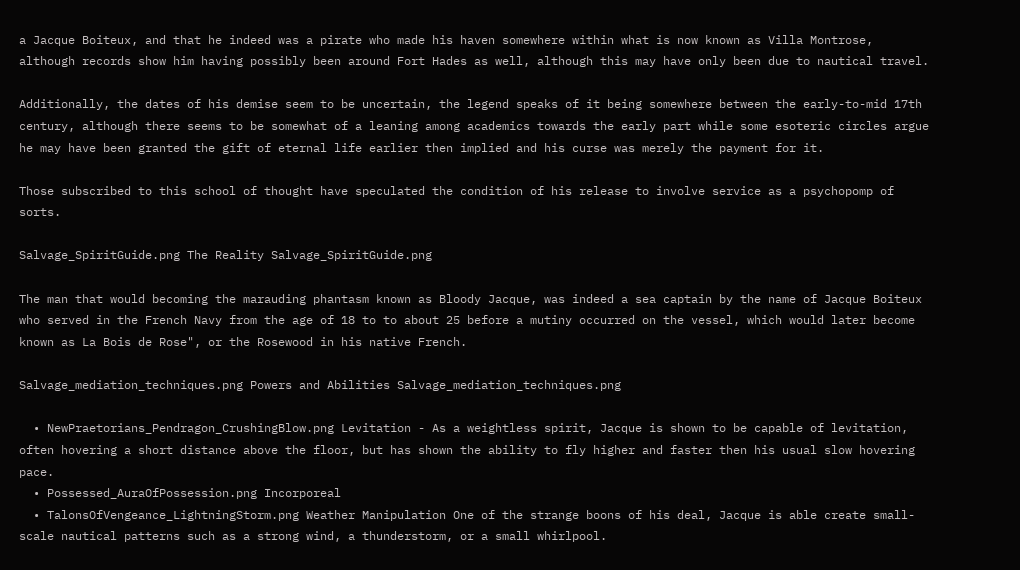a Jacque Boiteux, and that he indeed was a pirate who made his haven somewhere within what is now known as Villa Montrose, although records show him having possibly been around Fort Hades as well, although this may have only been due to nautical travel.

Additionally, the dates of his demise seem to be uncertain, the legend speaks of it being somewhere between the early-to-mid 17th century, although there seems to be somewhat of a leaning among academics towards the early part while some esoteric circles argue he may have been granted the gift of eternal life earlier then implied and his curse was merely the payment for it.

Those subscribed to this school of thought have speculated the condition of his release to involve service as a psychopomp of sorts.

Salvage_SpiritGuide.png The Reality Salvage_SpiritGuide.png

The man that would becoming the marauding phantasm known as Bloody Jacque, was indeed a sea captain by the name of Jacque Boiteux who served in the French Navy from the age of 18 to to about 25 before a mutiny occurred on the vessel, which would later become known as La Bois de Rose", or the Rosewood in his native French.

Salvage_mediation_techniques.png Powers and Abilities Salvage_mediation_techniques.png

  • NewPraetorians_Pendragon_CrushingBlow.png Levitation - As a weightless spirit, Jacque is shown to be capable of levitation, often hovering a short distance above the floor, but has shown the ability to fly higher and faster then his usual slow hovering pace.
  • Possessed_AuraOfPossession.png Incorporeal
  • TalonsOfVengeance_LightningStorm.png Weather Manipulation One of the strange boons of his deal, Jacque is able create small-scale nautical patterns such as a strong wind, a thunderstorm, or a small whirlpool.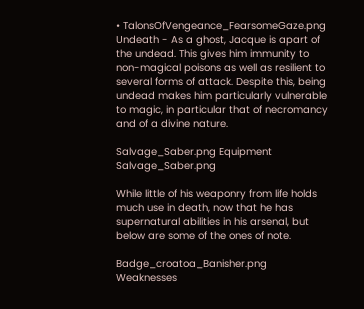• TalonsOfVengeance_FearsomeGaze.png Undeath - As a ghost, Jacque is apart of the undead. This gives him immunity to non-magical poisons as well as resilient to several forms of attack. Despite this, being undead makes him particularly vulnerable to magic, in particular that of necromancy and of a divine nature.

Salvage_Saber.png Equipment Salvage_Saber.png

While little of his weaponry from life holds much use in death, now that he has supernatural abilities in his arsenal, but below are some of the ones of note.

Badge_croatoa_Banisher.png Weaknesses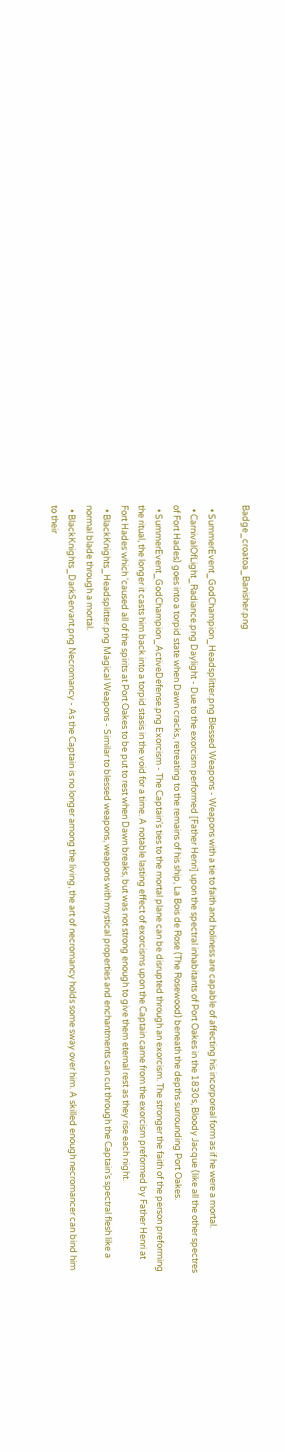Badge_croatoa_Banisher.png

  • SummerEvent_GodChampion_Headsplitter.png Blessed Weapons - Weapons with a tie to faith and holiness are capable of affecting his incorporeal form as if he were a mortal.
  • CarnivalOfLight_Radiance.png Daylight - Due to the exorcism performed [Father Henri] upon the spectral inhabitants of Port Oakes in the 1830s, Bloody Jacque (like all the other spectres of Fort Hades) goes into a torpid state when Dawn cracks, retreating to the remains of his ship, La Bois de Rose (The Rosewood) beneath the depths surrounding Port Oakes.
  • SummerEvent_GodChampion_ActiveDefense.png Exorcism - The Captain's ties to the mortal plane can be disrupted through an exorcism. The stronger the faith of the person preforming the ritual, the longer it casts him back into a torpid stasis in the void for a time. A notable lasting effect of exorcisms upon the Captain came from the exorcism preformed by Father Henri at Fort Hades which 'caused all of the spirits at Port Oakes to be put to rest when Dawn breaks, but was not strong enough to give them eternal rest as they rise each night.
  • BlackKnights_Headsplitter.png Magical Weapons - Similar to blessed weapons, weapons with mystical properties and enchantments can cut through the Captain's spectral flesh like a normal blade through a mortal.
  • BlackKnights_DarkServant.png Necromancy - As the Captain is no longer among the living, the art of necromancy holds some sway over him. A skilled enough necromancer can bind him to their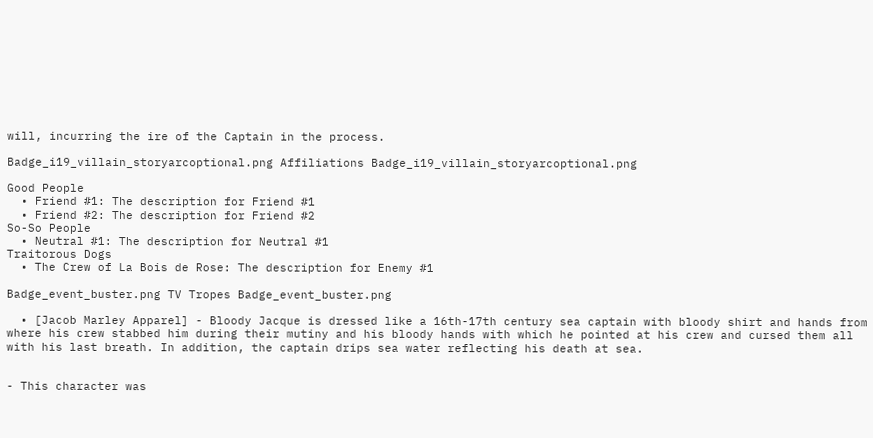will, incurring the ire of the Captain in the process.

Badge_i19_villain_storyarcoptional.png Affiliations Badge_i19_villain_storyarcoptional.png

Good People
  • Friend #1: The description for Friend #1
  • Friend #2: The description for Friend #2
So-So People
  • Neutral #1: The description for Neutral #1
Traitorous Dogs
  • The Crew of La Bois de Rose: The description for Enemy #1

Badge_event_buster.png TV Tropes Badge_event_buster.png

  • [Jacob Marley Apparel] - Bloody Jacque is dressed like a 16th-17th century sea captain with bloody shirt and hands from where his crew stabbed him during their mutiny and his bloody hands with which he pointed at his crew and cursed them all with his last breath. In addition, the captain drips sea water reflecting his death at sea.


- This character was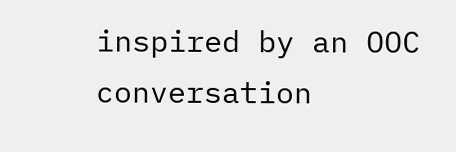inspired by an OOC conversation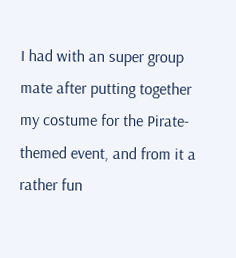I had with an super group mate after putting together my costume for the Pirate-themed event, and from it a rather fun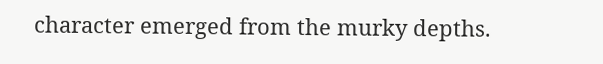character emerged from the murky depths.